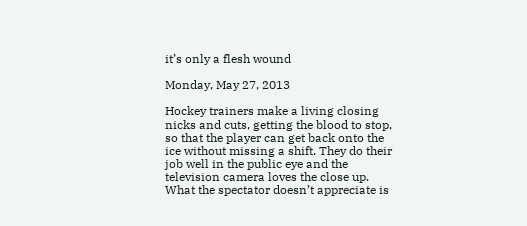it’s only a flesh wound

Monday, May 27, 2013

Hockey trainers make a living closing nicks and cuts, getting the blood to stop, so that the player can get back onto the ice without missing a shift. They do their job well in the public eye and the television camera loves the close up. What the spectator doesn’t appreciate is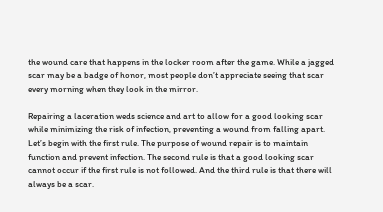the wound care that happens in the locker room after the game. While a jagged scar may be a badge of honor, most people don’t appreciate seeing that scar every morning when they look in the mirror.

Repairing a laceration weds science and art to allow for a good looking scar while minimizing the risk of infection, preventing a wound from falling apart. Let’s begin with the first rule. The purpose of wound repair is to maintain function and prevent infection. The second rule is that a good looking scar cannot occur if the first rule is not followed. And the third rule is that there will always be a scar.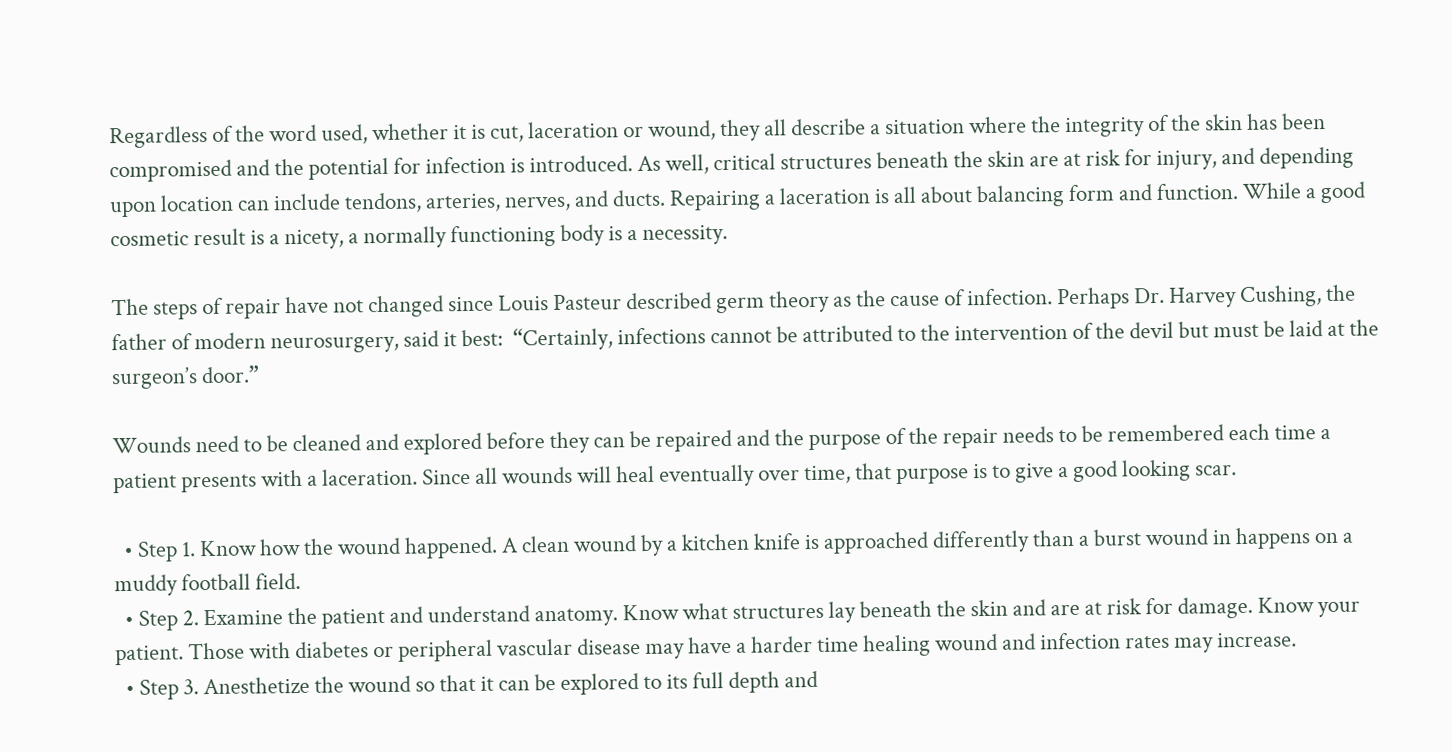Regardless of the word used, whether it is cut, laceration or wound, they all describe a situation where the integrity of the skin has been compromised and the potential for infection is introduced. As well, critical structures beneath the skin are at risk for injury, and depending upon location can include tendons, arteries, nerves, and ducts. Repairing a laceration is all about balancing form and function. While a good cosmetic result is a nicety, a normally functioning body is a necessity.

The steps of repair have not changed since Louis Pasteur described germ theory as the cause of infection. Perhaps Dr. Harvey Cushing, the father of modern neurosurgery, said it best:  “Certainly, infections cannot be attributed to the intervention of the devil but must be laid at the surgeon’s door.”

Wounds need to be cleaned and explored before they can be repaired and the purpose of the repair needs to be remembered each time a patient presents with a laceration. Since all wounds will heal eventually over time, that purpose is to give a good looking scar.

  • Step 1. Know how the wound happened. A clean wound by a kitchen knife is approached differently than a burst wound in happens on a muddy football field.
  • Step 2. Examine the patient and understand anatomy. Know what structures lay beneath the skin and are at risk for damage. Know your patient. Those with diabetes or peripheral vascular disease may have a harder time healing wound and infection rates may increase.
  • Step 3. Anesthetize the wound so that it can be explored to its full depth and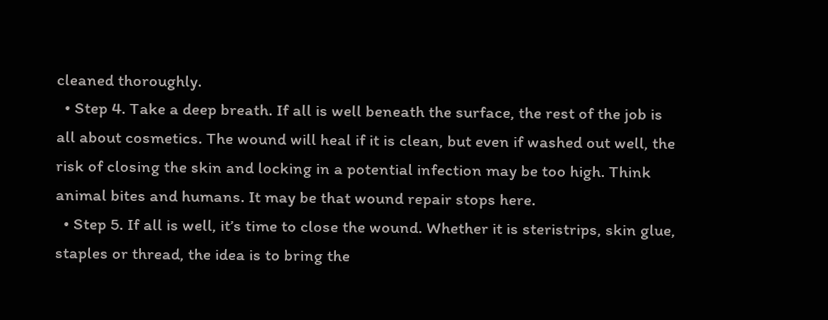cleaned thoroughly.
  • Step 4. Take a deep breath. If all is well beneath the surface, the rest of the job is all about cosmetics. The wound will heal if it is clean, but even if washed out well, the risk of closing the skin and locking in a potential infection may be too high. Think animal bites and humans. It may be that wound repair stops here.
  • Step 5. If all is well, it’s time to close the wound. Whether it is steristrips, skin glue, staples or thread, the idea is to bring the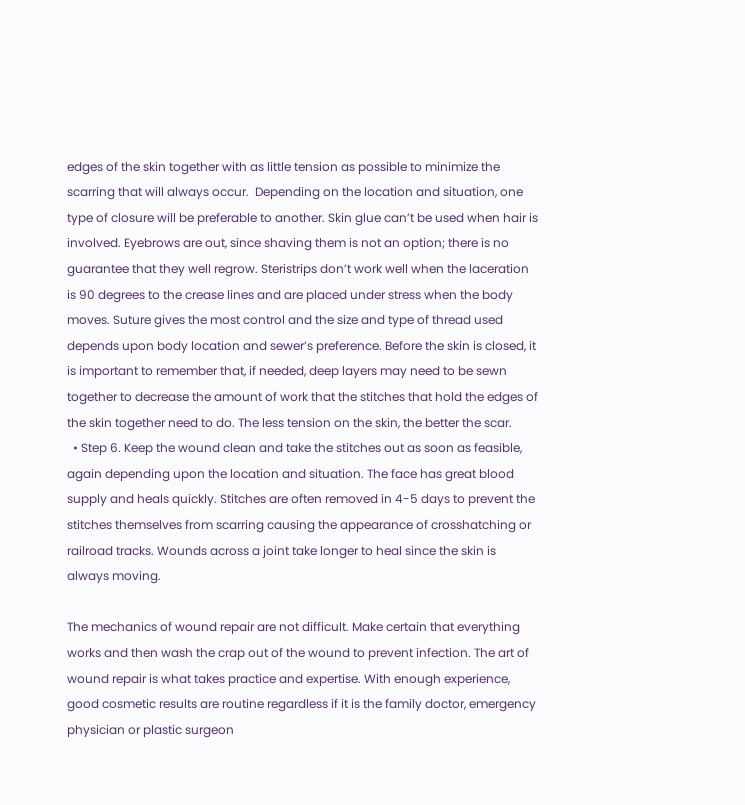edges of the skin together with as little tension as possible to minimize the scarring that will always occur.  Depending on the location and situation, one type of closure will be preferable to another. Skin glue can’t be used when hair is involved. Eyebrows are out, since shaving them is not an option; there is no guarantee that they well regrow. Steristrips don’t work well when the laceration is 90 degrees to the crease lines and are placed under stress when the body moves. Suture gives the most control and the size and type of thread used depends upon body location and sewer’s preference. Before the skin is closed, it is important to remember that, if needed, deep layers may need to be sewn together to decrease the amount of work that the stitches that hold the edges of the skin together need to do. The less tension on the skin, the better the scar.
  • Step 6. Keep the wound clean and take the stitches out as soon as feasible, again depending upon the location and situation. The face has great blood supply and heals quickly. Stitches are often removed in 4-5 days to prevent the stitches themselves from scarring causing the appearance of crosshatching or railroad tracks. Wounds across a joint take longer to heal since the skin is always moving.

The mechanics of wound repair are not difficult. Make certain that everything works and then wash the crap out of the wound to prevent infection. The art of wound repair is what takes practice and expertise. With enough experience, good cosmetic results are routine regardless if it is the family doctor, emergency physician or plastic surgeon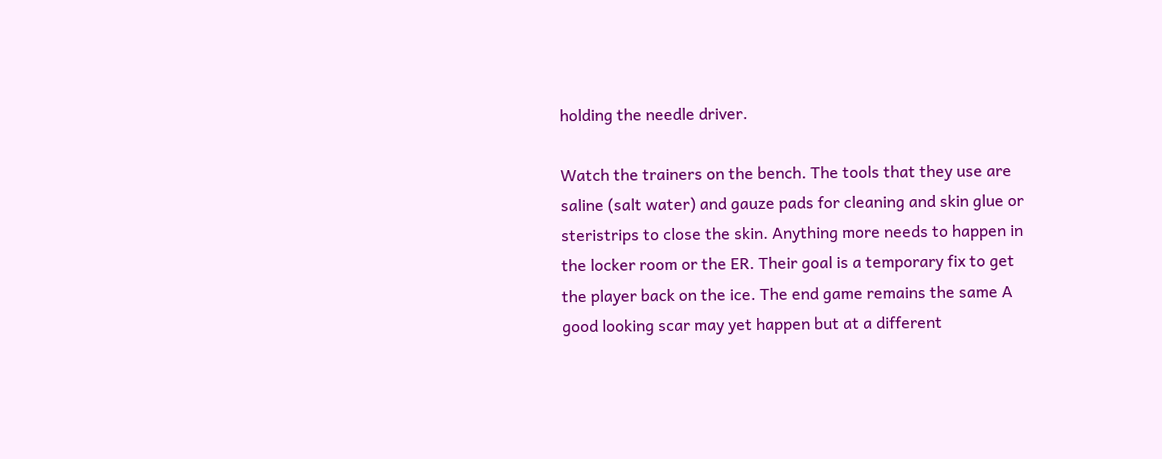holding the needle driver.

Watch the trainers on the bench. The tools that they use are saline (salt water) and gauze pads for cleaning and skin glue or steristrips to close the skin. Anything more needs to happen in the locker room or the ER. Their goal is a temporary fix to get the player back on the ice. The end game remains the same A good looking scar may yet happen but at a different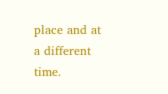place and at a different time.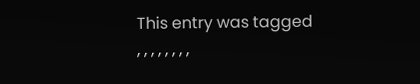This entry was tagged , , , , , , , ,